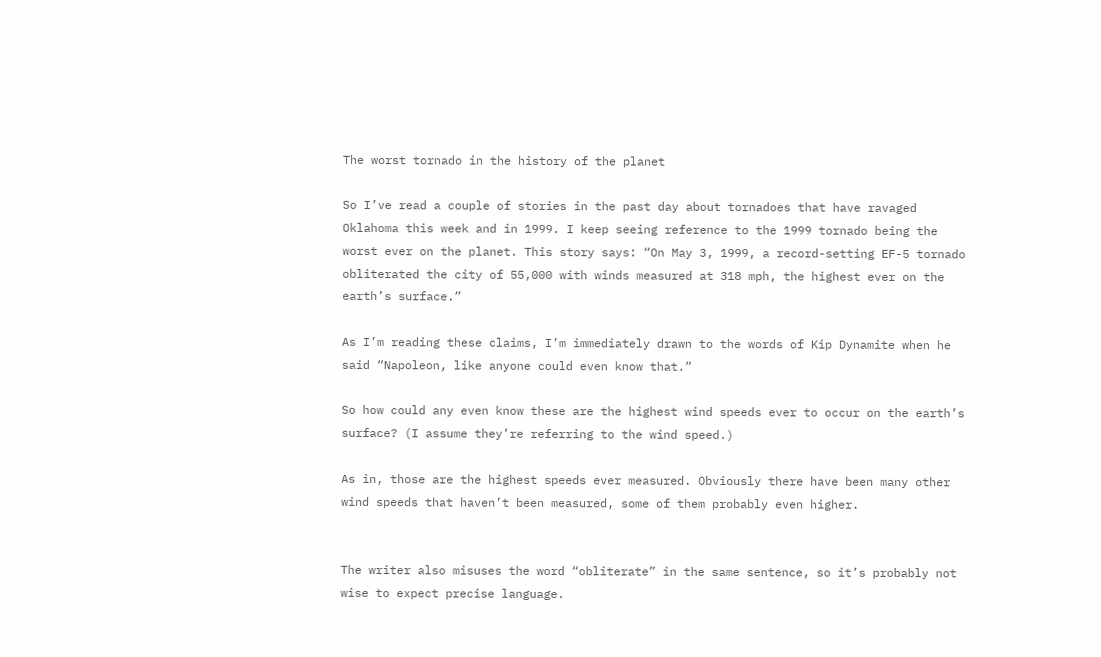The worst tornado in the history of the planet

So I’ve read a couple of stories in the past day about tornadoes that have ravaged Oklahoma this week and in 1999. I keep seeing reference to the 1999 tornado being the worst ever on the planet. This story says: “On May 3, 1999, a record-setting EF-5 tornado obliterated the city of 55,000 with winds measured at 318 mph, the highest ever on the earth’s surface.”

As I’m reading these claims, I’m immediately drawn to the words of Kip Dynamite when he said “Napoleon, like anyone could even know that.”

So how could any even know these are the highest wind speeds ever to occur on the earth’s surface? (I assume they’re referring to the wind speed.)

As in, those are the highest speeds ever measured. Obviously there have been many other wind speeds that haven’t been measured, some of them probably even higher.


The writer also misuses the word “obliterate” in the same sentence, so it’s probably not wise to expect precise language.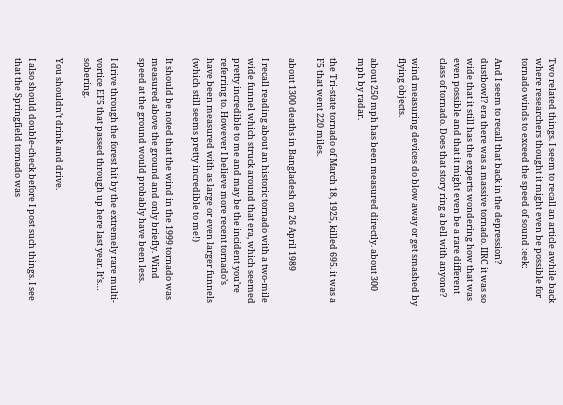Two related things. I seem to recall an article awhile back where researchers thought it might even be possible for tornado winds to exceed the speed of sound :eek:

And I seem to recall that back in the depression? dustbowl? era there was a massive tornado. IIRC it was so wide that it still has the experts wondering how that was even possible and that it might even be a rare different class of tornado. Does that story ring a bell with anyone?

wind measuring devices do blow away or get smashed by flying objects.

about 250 mph has been measured directly. about 300 mph by radar.

the Tri-state tornado of March 18, 1925, killed 695. it was a F5 that went 220 miles.

about 1300 deaths in Bangladesh on 26 April 1989

I recall reading about an historic tornado with a two-mile wide funnel which struck around that era, which seemed pretty incredible to me and may be the incident you’re referring to. However I believe more recent tornado’s have been measured with as large or even larger funnels (which still seems pretty incredible to me!)

It should be noted that the wind in the 1999 tornado was measured above the ground and only briefly. Wind speed at the ground would probably have been less.

I drive through the forest hit by the extremely rare multi-vortice EF5 that passed through up here last year. It’s… sobering.

You shouldn’t drink and drive.

I also should double-check before I post such things. I see that the Springfield tornado was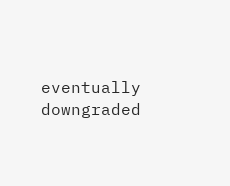eventually downgraded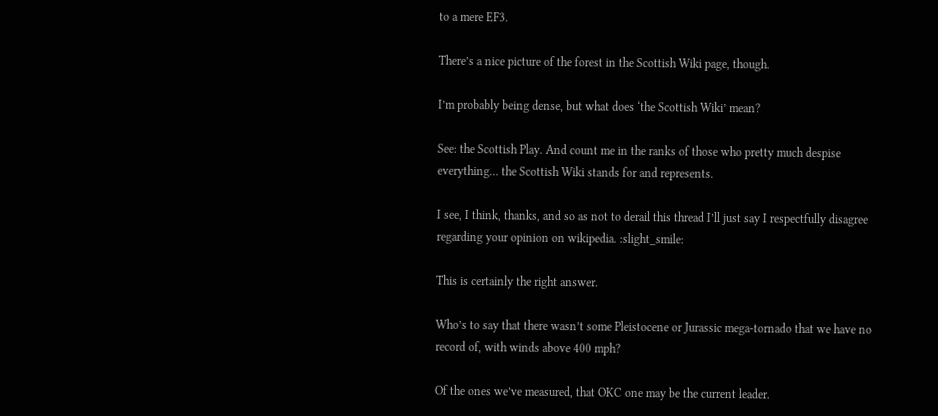to a mere EF3.

There’s a nice picture of the forest in the Scottish Wiki page, though.

I’m probably being dense, but what does ‘the Scottish Wiki’ mean?

See: the Scottish Play. And count me in the ranks of those who pretty much despise everything… the Scottish Wiki stands for and represents.

I see, I think, thanks, and so as not to derail this thread I’ll just say I respectfully disagree regarding your opinion on wikipedia. :slight_smile:

This is certainly the right answer.

Who’s to say that there wasn’t some Pleistocene or Jurassic mega-tornado that we have no record of, with winds above 400 mph?

Of the ones we’ve measured, that OKC one may be the current leader.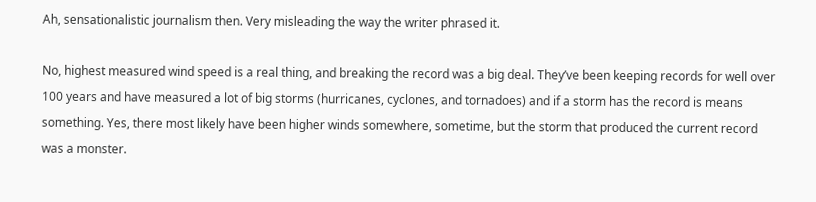Ah, sensationalistic journalism then. Very misleading the way the writer phrased it.

No, highest measured wind speed is a real thing, and breaking the record was a big deal. They’ve been keeping records for well over 100 years and have measured a lot of big storms (hurricanes, cyclones, and tornadoes) and if a storm has the record is means something. Yes, there most likely have been higher winds somewhere, sometime, but the storm that produced the current record was a monster.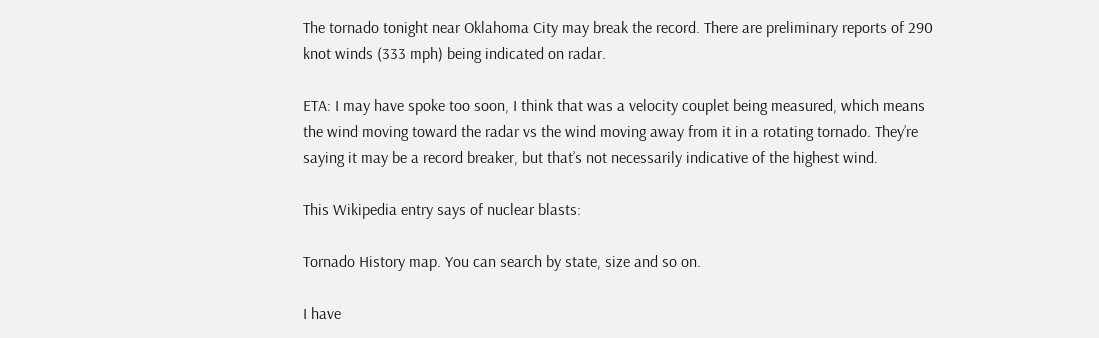The tornado tonight near Oklahoma City may break the record. There are preliminary reports of 290 knot winds (333 mph) being indicated on radar.

ETA: I may have spoke too soon, I think that was a velocity couplet being measured, which means the wind moving toward the radar vs the wind moving away from it in a rotating tornado. They’re saying it may be a record breaker, but that’s not necessarily indicative of the highest wind.

This Wikipedia entry says of nuclear blasts:

Tornado History map. You can search by state, size and so on.

I have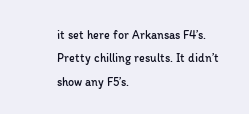it set here for Arkansas F4’s. Pretty chilling results. It didn’t show any F5’s.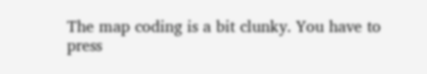The map coding is a bit clunky. You have to press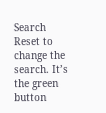Search Reset to change the search. It’s the green button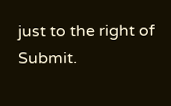just to the right of Submit.